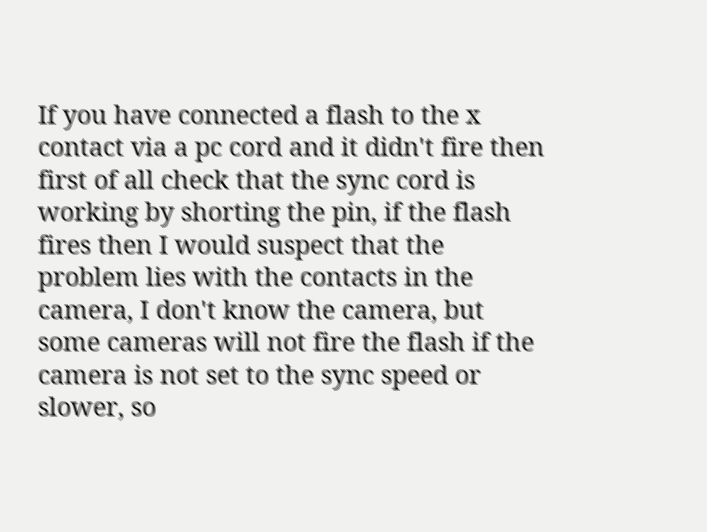If you have connected a flash to the x contact via a pc cord and it didn't fire then first of all check that the sync cord is working by shorting the pin, if the flash fires then I would suspect that the problem lies with the contacts in the camera, I don't know the camera, but some cameras will not fire the flash if the camera is not set to the sync speed or slower, so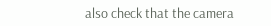also check that the camera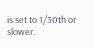is set to 1/30th or slower.